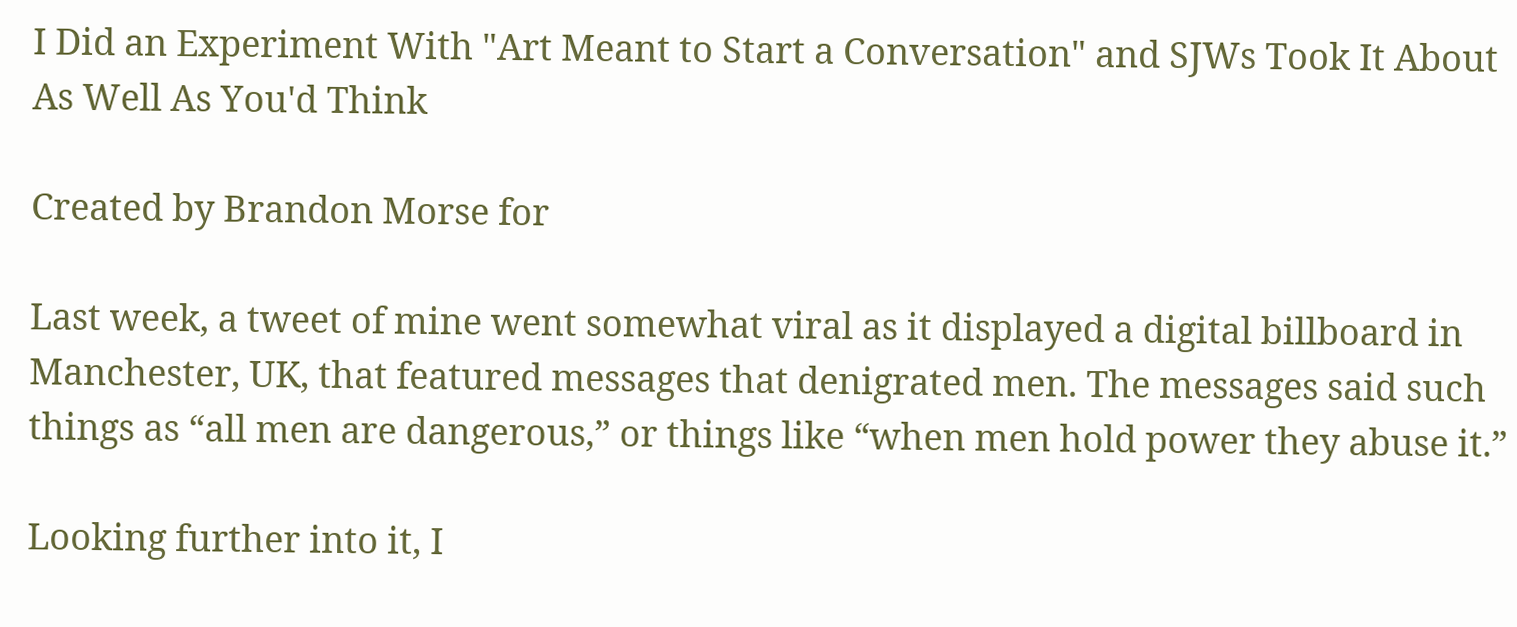I Did an Experiment With "Art Meant to Start a Conversation" and SJWs Took It About As Well As You'd Think

Created by Brandon Morse for

Last week, a tweet of mine went somewhat viral as it displayed a digital billboard in Manchester, UK, that featured messages that denigrated men. The messages said such things as “all men are dangerous,” or things like “when men hold power they abuse it.”

Looking further into it, I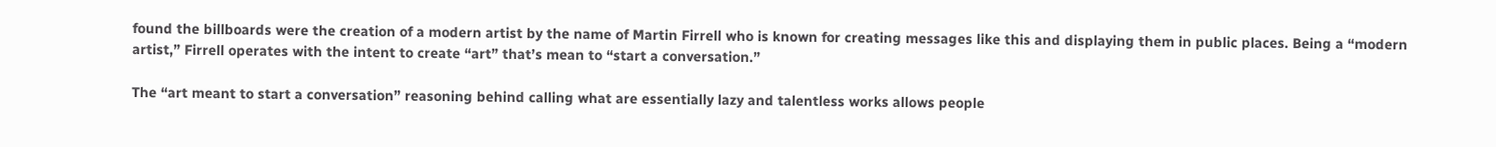found the billboards were the creation of a modern artist by the name of Martin Firrell who is known for creating messages like this and displaying them in public places. Being a “modern artist,” Firrell operates with the intent to create “art” that’s mean to “start a conversation.”

The “art meant to start a conversation” reasoning behind calling what are essentially lazy and talentless works allows people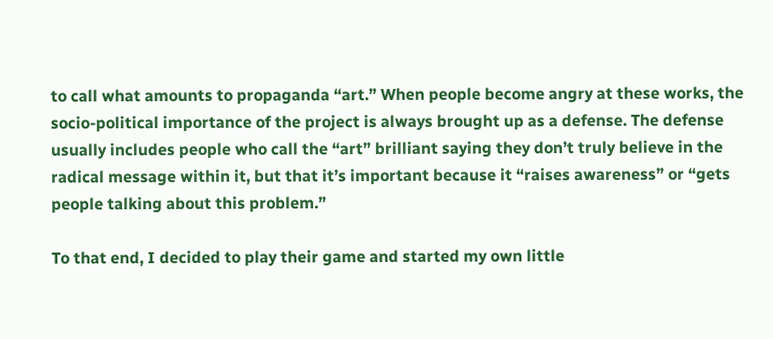to call what amounts to propaganda “art.” When people become angry at these works, the socio-political importance of the project is always brought up as a defense. The defense usually includes people who call the “art” brilliant saying they don’t truly believe in the radical message within it, but that it’s important because it “raises awareness” or “gets people talking about this problem.”

To that end, I decided to play their game and started my own little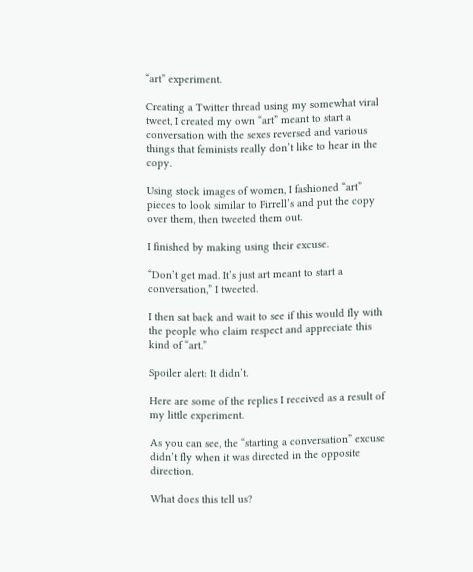“art” experiment.

Creating a Twitter thread using my somewhat viral tweet, I created my own “art” meant to start a conversation with the sexes reversed and various things that feminists really don’t like to hear in the copy.

Using stock images of women, I fashioned “art” pieces to look similar to Firrell’s and put the copy over them, then tweeted them out.

I finished by making using their excuse.

“Don’t get mad. It’s just art meant to start a conversation,” I tweeted.

I then sat back and wait to see if this would fly with the people who claim respect and appreciate this kind of “art.”

Spoiler alert: It didn’t.

Here are some of the replies I received as a result of my little experiment.

As you can see, the “starting a conversation” excuse didn’t fly when it was directed in the opposite direction.

What does this tell us?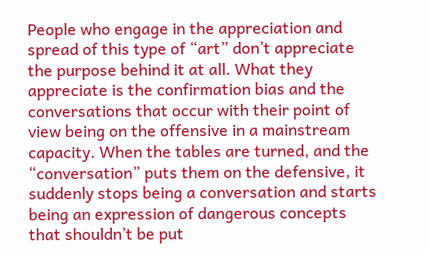People who engage in the appreciation and spread of this type of “art” don’t appreciate the purpose behind it at all. What they appreciate is the confirmation bias and the conversations that occur with their point of view being on the offensive in a mainstream capacity. When the tables are turned, and the “conversation” puts them on the defensive, it suddenly stops being a conversation and starts being an expression of dangerous concepts that shouldn’t be put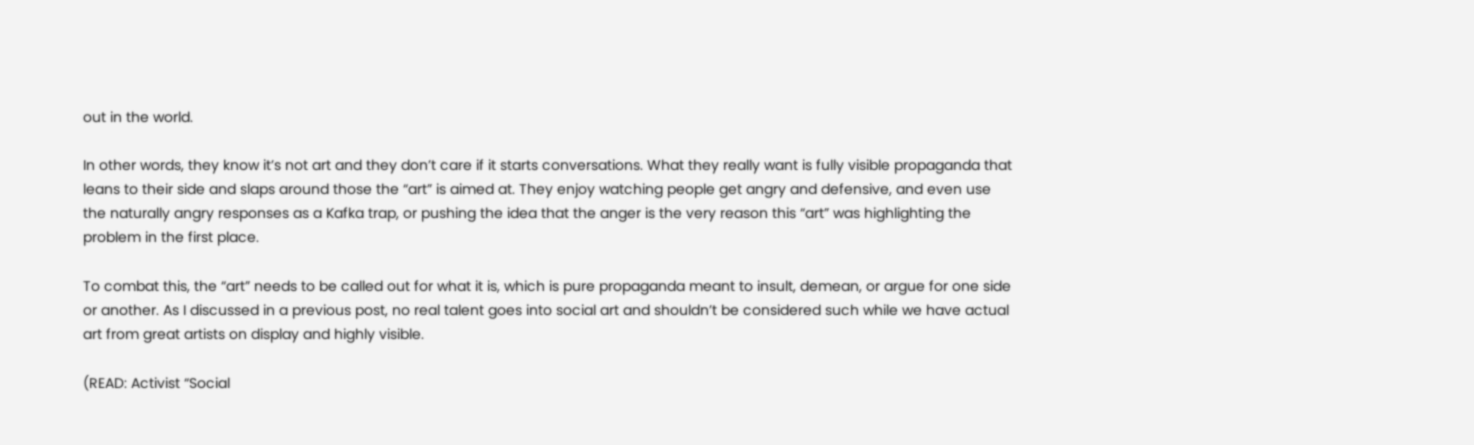out in the world.

In other words, they know it’s not art and they don’t care if it starts conversations. What they really want is fully visible propaganda that leans to their side and slaps around those the “art” is aimed at. They enjoy watching people get angry and defensive, and even use the naturally angry responses as a Kafka trap, or pushing the idea that the anger is the very reason this “art” was highlighting the problem in the first place.

To combat this, the “art” needs to be called out for what it is, which is pure propaganda meant to insult, demean, or argue for one side or another. As I discussed in a previous post, no real talent goes into social art and shouldn’t be considered such while we have actual art from great artists on display and highly visible.

(READ: Activist “Social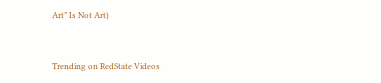Art” Is Not Art)


Trending on RedState Videos